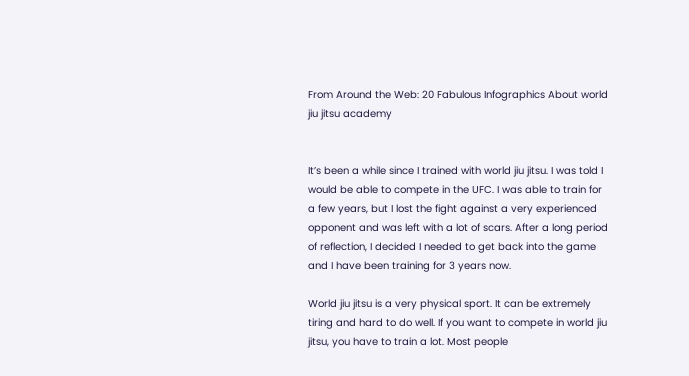From Around the Web: 20 Fabulous Infographics About world jiu jitsu academy


It’s been a while since I trained with world jiu jitsu. I was told I would be able to compete in the UFC. I was able to train for a few years, but I lost the fight against a very experienced opponent and was left with a lot of scars. After a long period of reflection, I decided I needed to get back into the game and I have been training for 3 years now.

World jiu jitsu is a very physical sport. It can be extremely tiring and hard to do well. If you want to compete in world jiu jitsu, you have to train a lot. Most people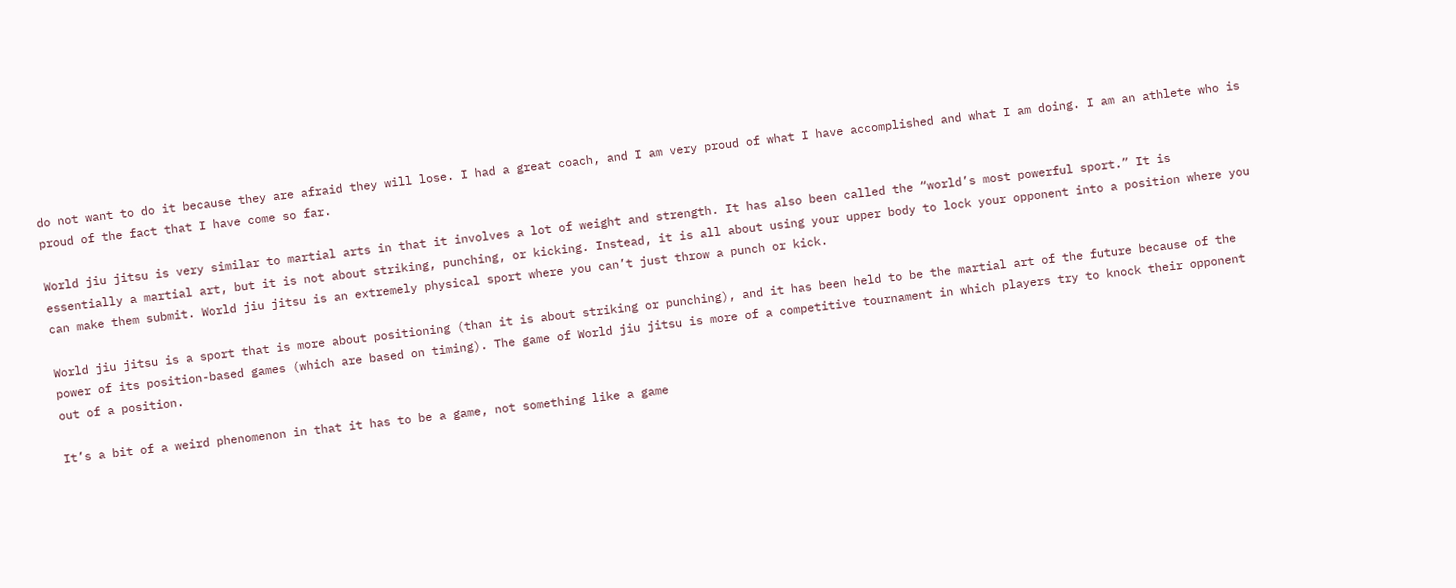do not want to do it because they are afraid they will lose. I had a great coach, and I am very proud of what I have accomplished and what I am doing. I am an athlete who is proud of the fact that I have come so far.

World jiu jitsu is very similar to martial arts in that it involves a lot of weight and strength. It has also been called the “world’s most powerful sport.” It is essentially a martial art, but it is not about striking, punching, or kicking. Instead, it is all about using your upper body to lock your opponent into a position where you can make them submit. World jiu jitsu is an extremely physical sport where you can’t just throw a punch or kick.

World jiu jitsu is a sport that is more about positioning (than it is about striking or punching), and it has been held to be the martial art of the future because of the power of its position-based games (which are based on timing). The game of World jiu jitsu is more of a competitive tournament in which players try to knock their opponent out of a position.

It’s a bit of a weird phenomenon in that it has to be a game, not something like a game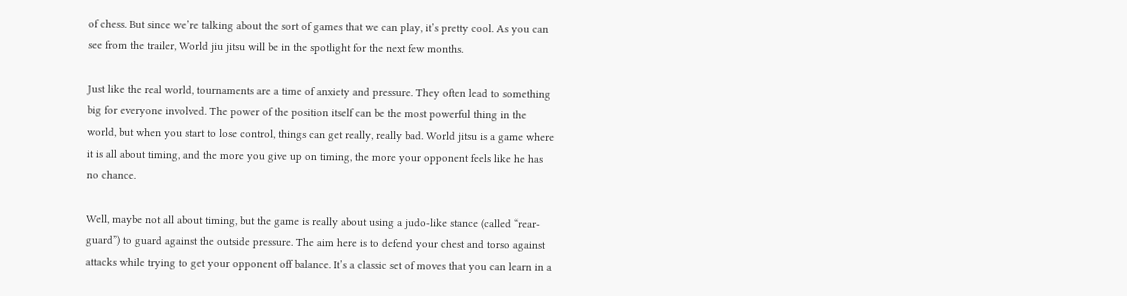of chess. But since we’re talking about the sort of games that we can play, it’s pretty cool. As you can see from the trailer, World jiu jitsu will be in the spotlight for the next few months.

Just like the real world, tournaments are a time of anxiety and pressure. They often lead to something big for everyone involved. The power of the position itself can be the most powerful thing in the world, but when you start to lose control, things can get really, really bad. World jitsu is a game where it is all about timing, and the more you give up on timing, the more your opponent feels like he has no chance.

Well, maybe not all about timing, but the game is really about using a judo-like stance (called “rear-guard”) to guard against the outside pressure. The aim here is to defend your chest and torso against attacks while trying to get your opponent off balance. It’s a classic set of moves that you can learn in a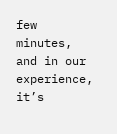few minutes, and in our experience, it’s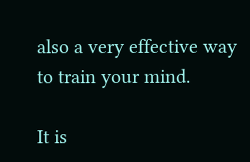also a very effective way to train your mind.

It is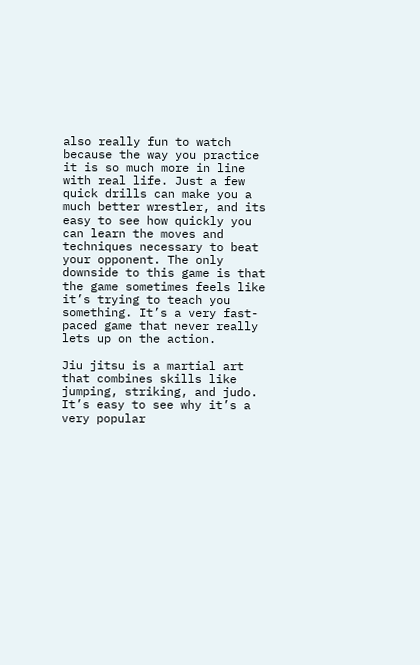also really fun to watch because the way you practice it is so much more in line with real life. Just a few quick drills can make you a much better wrestler, and its easy to see how quickly you can learn the moves and techniques necessary to beat your opponent. The only downside to this game is that the game sometimes feels like it’s trying to teach you something. It’s a very fast-paced game that never really lets up on the action.

Jiu jitsu is a martial art that combines skills like jumping, striking, and judo. It’s easy to see why it’s a very popular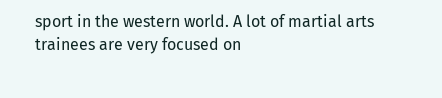sport in the western world. A lot of martial arts trainees are very focused on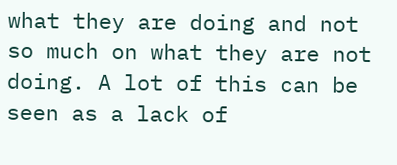what they are doing and not so much on what they are not doing. A lot of this can be seen as a lack of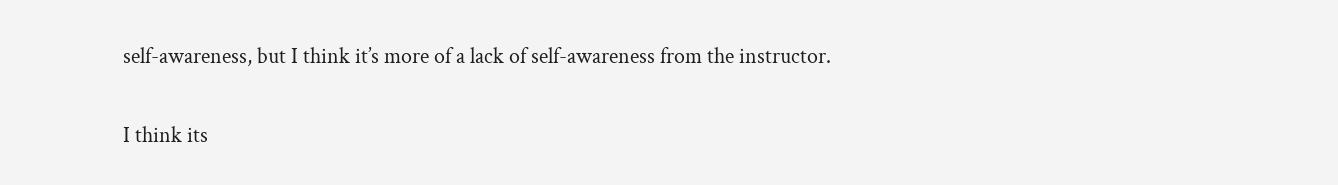self-awareness, but I think it’s more of a lack of self-awareness from the instructor.

I think its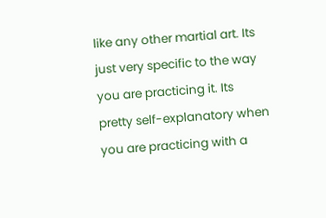like any other martial art. Its just very specific to the way you are practicing it. Its pretty self-explanatory when you are practicing with a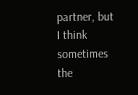partner, but I think sometimes the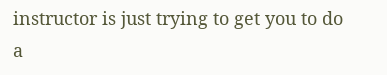instructor is just trying to get you to do a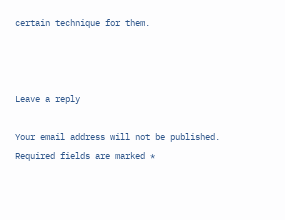certain technique for them.



Leave a reply

Your email address will not be published. Required fields are marked *